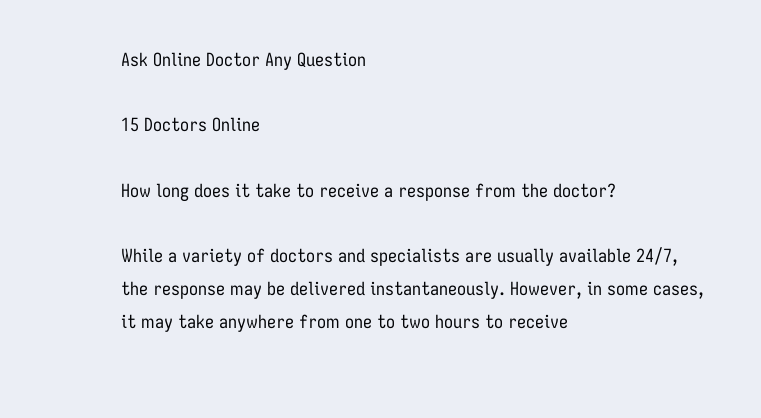Ask Online Doctor Any Question

15 Doctors Online

How long does it take to receive a response from the doctor?

While a variety of doctors and specialists are usually available 24/7, the response may be delivered instantaneously. However, in some cases, it may take anywhere from one to two hours to receive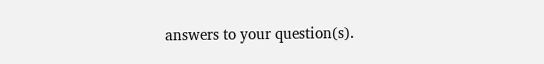answers to your question(s).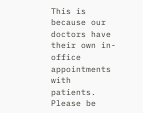This is because our doctors have their own in-office appointments with patients. Please be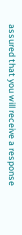assured that you will receive a response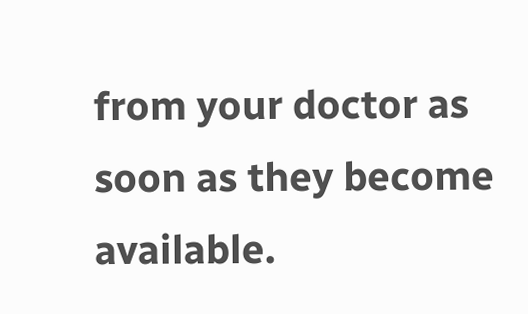from your doctor as soon as they become available.